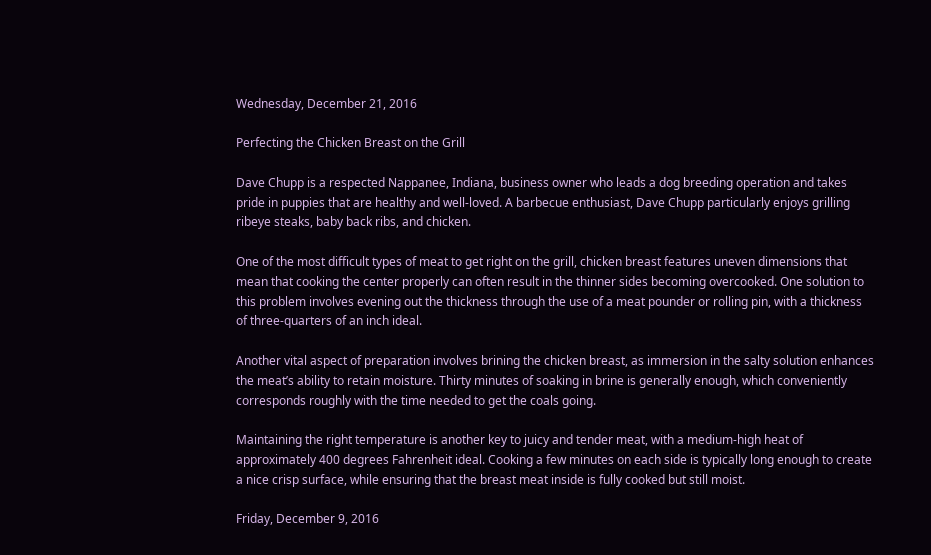Wednesday, December 21, 2016

Perfecting the Chicken Breast on the Grill

Dave Chupp is a respected Nappanee, Indiana, business owner who leads a dog breeding operation and takes pride in puppies that are healthy and well-loved. A barbecue enthusiast, Dave Chupp particularly enjoys grilling ribeye steaks, baby back ribs, and chicken.

One of the most difficult types of meat to get right on the grill, chicken breast features uneven dimensions that mean that cooking the center properly can often result in the thinner sides becoming overcooked. One solution to this problem involves evening out the thickness through the use of a meat pounder or rolling pin, with a thickness of three-quarters of an inch ideal.

Another vital aspect of preparation involves brining the chicken breast, as immersion in the salty solution enhances the meat’s ability to retain moisture. Thirty minutes of soaking in brine is generally enough, which conveniently corresponds roughly with the time needed to get the coals going.

Maintaining the right temperature is another key to juicy and tender meat, with a medium-high heat of approximately 400 degrees Fahrenheit ideal. Cooking a few minutes on each side is typically long enough to create a nice crisp surface, while ensuring that the breast meat inside is fully cooked but still moist.

Friday, December 9, 2016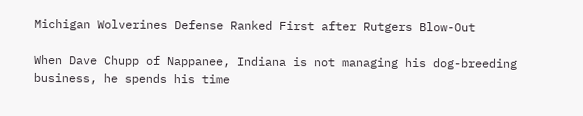Michigan Wolverines Defense Ranked First after Rutgers Blow-Out

When Dave Chupp of Nappanee, Indiana is not managing his dog-breeding business, he spends his time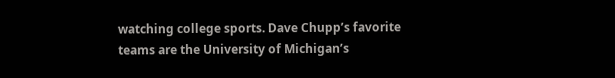watching college sports. Dave Chupp’s favorite teams are the University of Michigan’s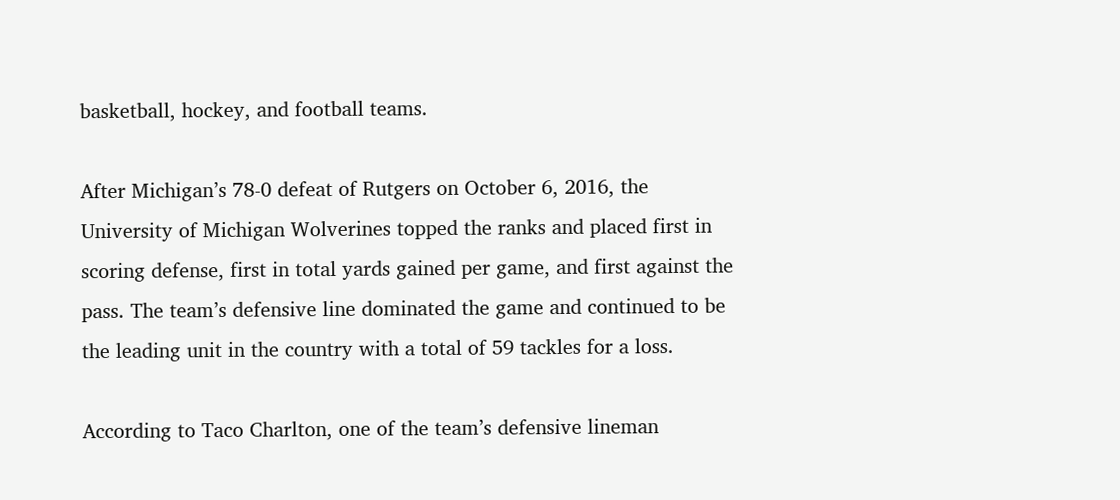basketball, hockey, and football teams.

After Michigan’s 78-0 defeat of Rutgers on October 6, 2016, the University of Michigan Wolverines topped the ranks and placed first in scoring defense, first in total yards gained per game, and first against the pass. The team’s defensive line dominated the game and continued to be the leading unit in the country with a total of 59 tackles for a loss.

According to Taco Charlton, one of the team’s defensive lineman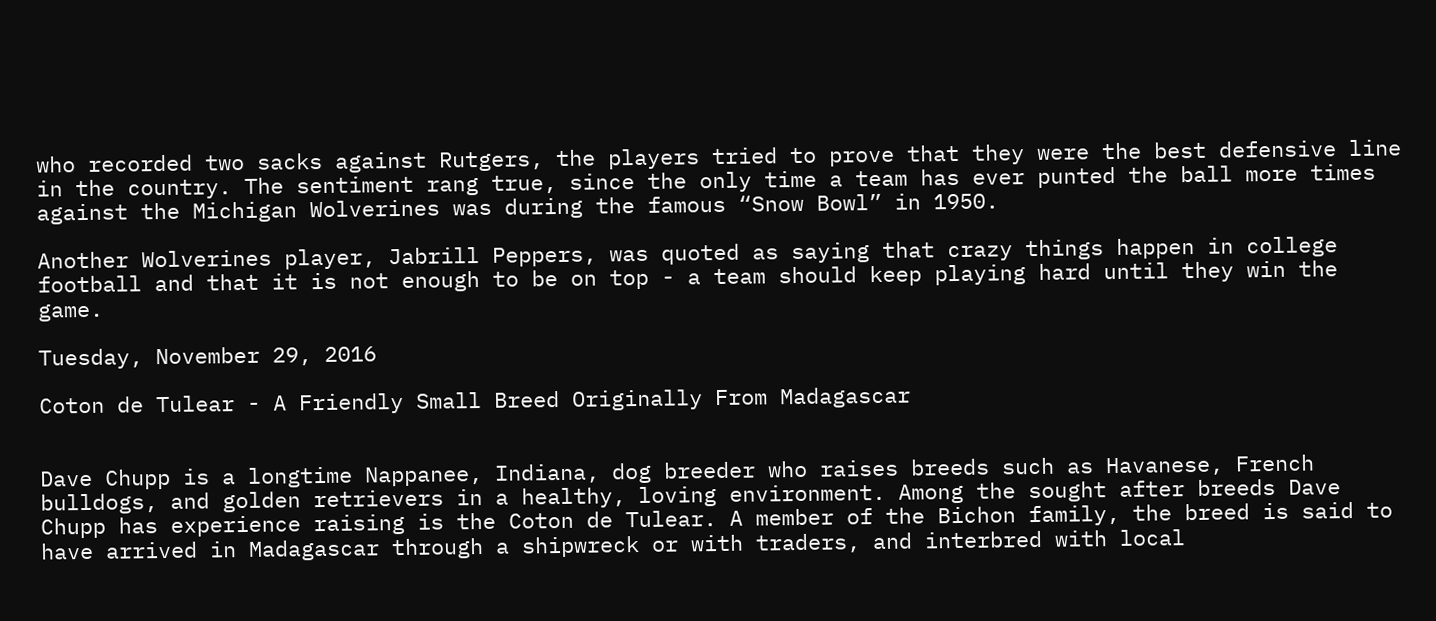who recorded two sacks against Rutgers, the players tried to prove that they were the best defensive line in the country. The sentiment rang true, since the only time a team has ever punted the ball more times against the Michigan Wolverines was during the famous “Snow Bowl” in 1950.

Another Wolverines player, Jabrill Peppers, was quoted as saying that crazy things happen in college football and that it is not enough to be on top - a team should keep playing hard until they win the game.

Tuesday, November 29, 2016

Coton de Tulear - A Friendly Small Breed Originally From Madagascar


Dave Chupp is a longtime Nappanee, Indiana, dog breeder who raises breeds such as Havanese, French bulldogs, and golden retrievers in a healthy, loving environment. Among the sought after breeds Dave Chupp has experience raising is the Coton de Tulear. A member of the Bichon family, the breed is said to have arrived in Madagascar through a shipwreck or with traders, and interbred with local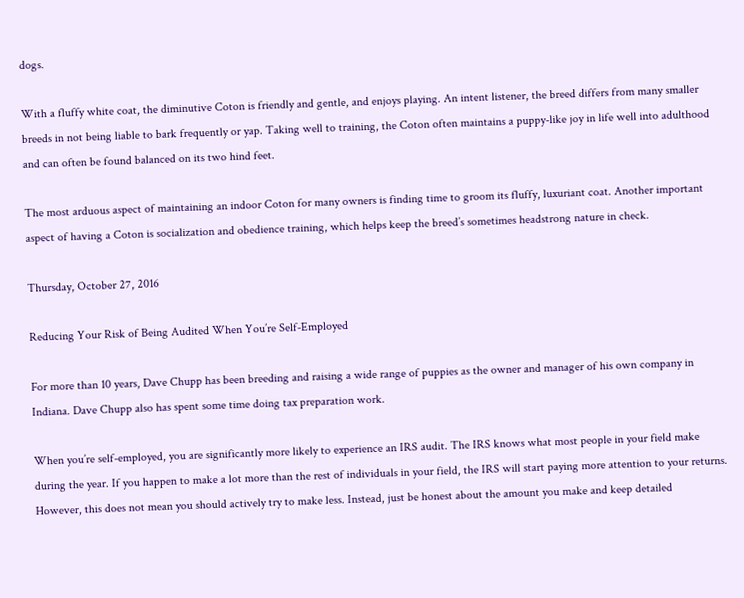dogs.

With a fluffy white coat, the diminutive Coton is friendly and gentle, and enjoys playing. An intent listener, the breed differs from many smaller breeds in not being liable to bark frequently or yap. Taking well to training, the Coton often maintains a puppy-like joy in life well into adulthood and can often be found balanced on its two hind feet.

The most arduous aspect of maintaining an indoor Coton for many owners is finding time to groom its fluffy, luxuriant coat. Another important aspect of having a Coton is socialization and obedience training, which helps keep the breed’s sometimes headstrong nature in check.

Thursday, October 27, 2016

Reducing Your Risk of Being Audited When You’re Self-Employed

For more than 10 years, Dave Chupp has been breeding and raising a wide range of puppies as the owner and manager of his own company in Indiana. Dave Chupp also has spent some time doing tax preparation work.

When you’re self-employed, you are significantly more likely to experience an IRS audit. The IRS knows what most people in your field make during the year. If you happen to make a lot more than the rest of individuals in your field, the IRS will start paying more attention to your returns. However, this does not mean you should actively try to make less. Instead, just be honest about the amount you make and keep detailed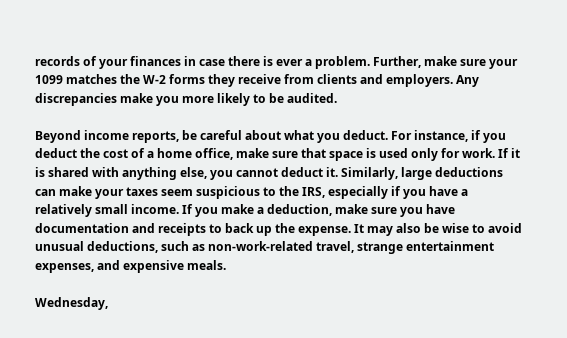records of your finances in case there is ever a problem. Further, make sure your 1099 matches the W-2 forms they receive from clients and employers. Any discrepancies make you more likely to be audited.

Beyond income reports, be careful about what you deduct. For instance, if you deduct the cost of a home office, make sure that space is used only for work. If it is shared with anything else, you cannot deduct it. Similarly, large deductions can make your taxes seem suspicious to the IRS, especially if you have a relatively small income. If you make a deduction, make sure you have documentation and receipts to back up the expense. It may also be wise to avoid unusual deductions, such as non-work-related travel, strange entertainment expenses, and expensive meals.

Wednesday,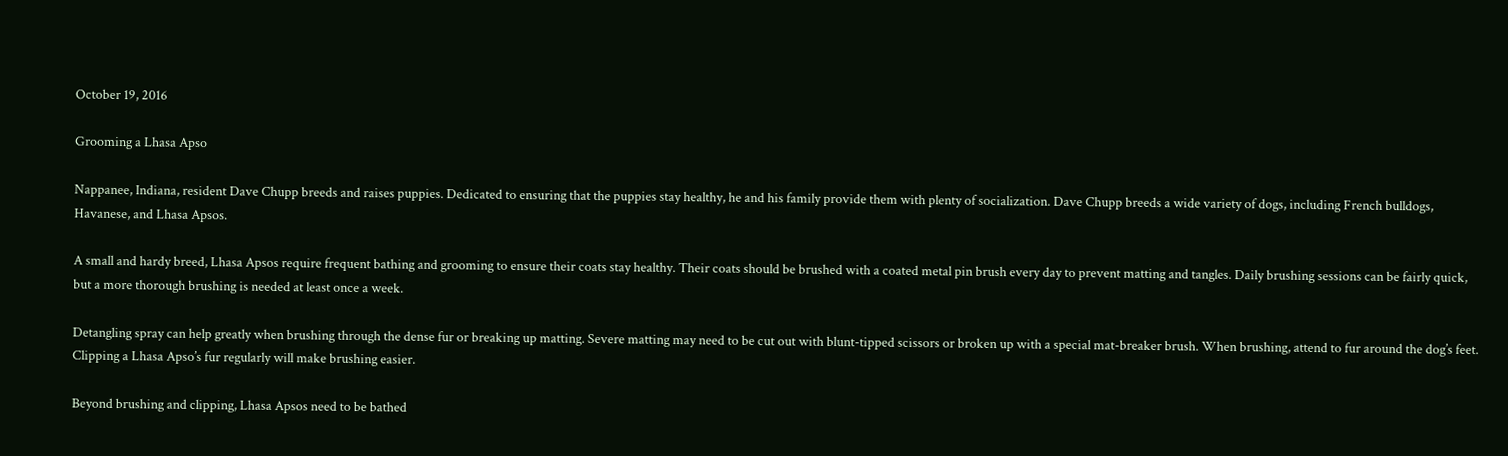October 19, 2016

Grooming a Lhasa Apso

Nappanee, Indiana, resident Dave Chupp breeds and raises puppies. Dedicated to ensuring that the puppies stay healthy, he and his family provide them with plenty of socialization. Dave Chupp breeds a wide variety of dogs, including French bulldogs, Havanese, and Lhasa Apsos.

A small and hardy breed, Lhasa Apsos require frequent bathing and grooming to ensure their coats stay healthy. Their coats should be brushed with a coated metal pin brush every day to prevent matting and tangles. Daily brushing sessions can be fairly quick, but a more thorough brushing is needed at least once a week.

Detangling spray can help greatly when brushing through the dense fur or breaking up matting. Severe matting may need to be cut out with blunt-tipped scissors or broken up with a special mat-breaker brush. When brushing, attend to fur around the dog’s feet. Clipping a Lhasa Apso’s fur regularly will make brushing easier.

Beyond brushing and clipping, Lhasa Apsos need to be bathed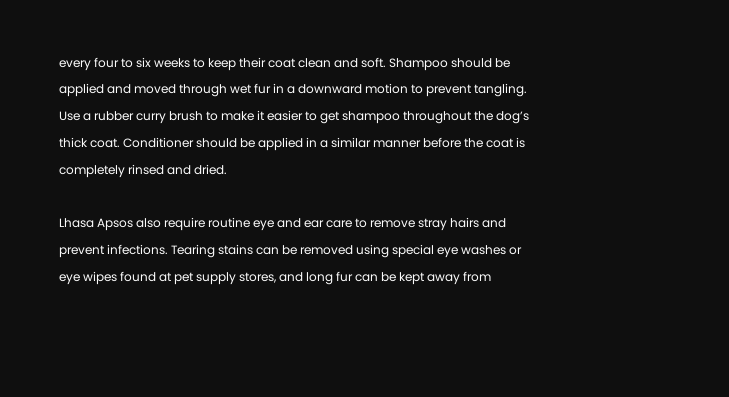every four to six weeks to keep their coat clean and soft. Shampoo should be applied and moved through wet fur in a downward motion to prevent tangling. Use a rubber curry brush to make it easier to get shampoo throughout the dog’s thick coat. Conditioner should be applied in a similar manner before the coat is completely rinsed and dried.

Lhasa Apsos also require routine eye and ear care to remove stray hairs and prevent infections. Tearing stains can be removed using special eye washes or eye wipes found at pet supply stores, and long fur can be kept away from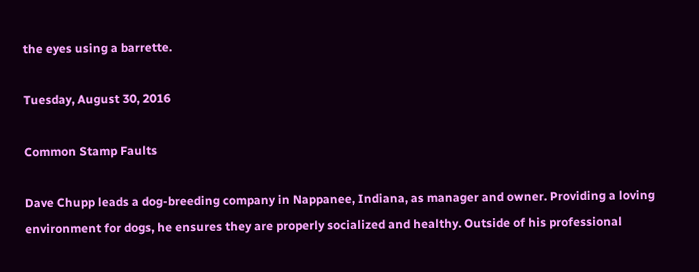the eyes using a barrette.

Tuesday, August 30, 2016

Common Stamp Faults

Dave Chupp leads a dog-breeding company in Nappanee, Indiana, as manager and owner. Providing a loving environment for dogs, he ensures they are properly socialized and healthy. Outside of his professional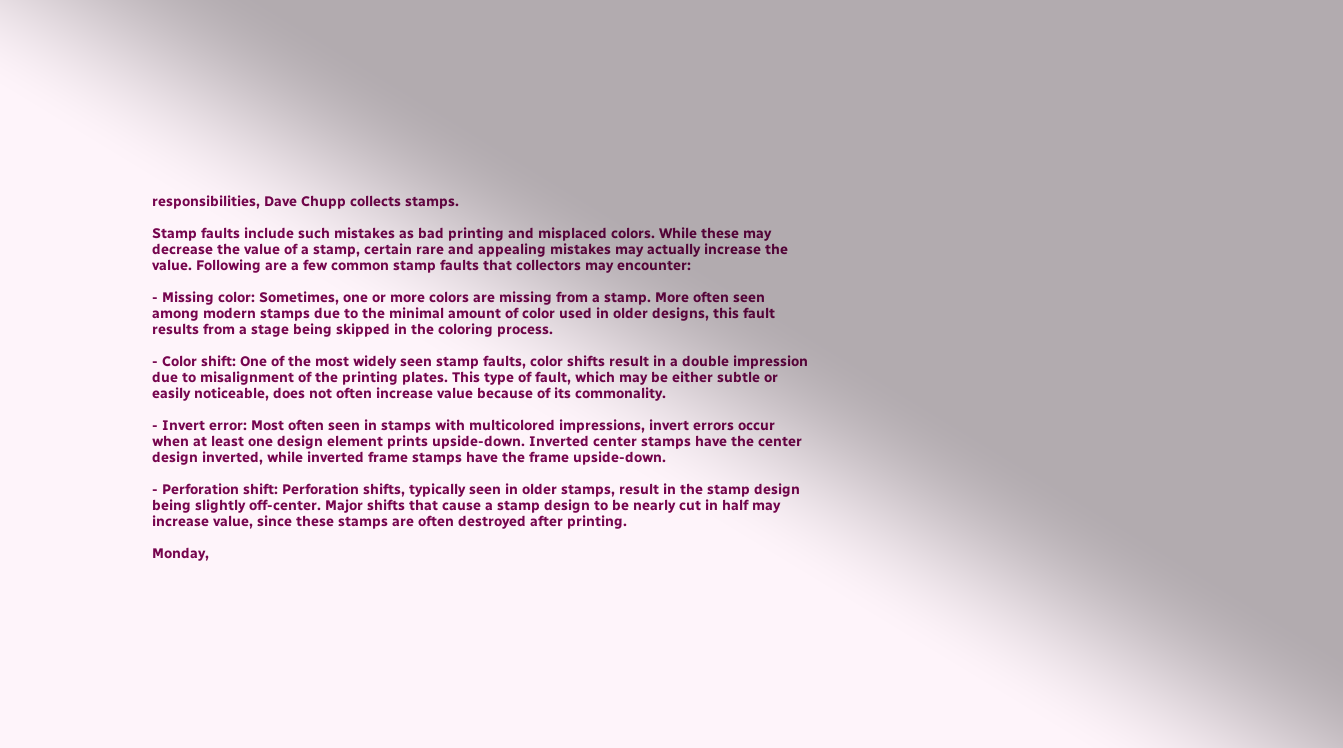responsibilities, Dave Chupp collects stamps.

Stamp faults include such mistakes as bad printing and misplaced colors. While these may decrease the value of a stamp, certain rare and appealing mistakes may actually increase the value. Following are a few common stamp faults that collectors may encounter:

- Missing color: Sometimes, one or more colors are missing from a stamp. More often seen among modern stamps due to the minimal amount of color used in older designs, this fault results from a stage being skipped in the coloring process.

- Color shift: One of the most widely seen stamp faults, color shifts result in a double impression due to misalignment of the printing plates. This type of fault, which may be either subtle or easily noticeable, does not often increase value because of its commonality.

- Invert error: Most often seen in stamps with multicolored impressions, invert errors occur when at least one design element prints upside-down. Inverted center stamps have the center design inverted, while inverted frame stamps have the frame upside-down.

- Perforation shift: Perforation shifts, typically seen in older stamps, result in the stamp design being slightly off-center. Major shifts that cause a stamp design to be nearly cut in half may increase value, since these stamps are often destroyed after printing.

Monday,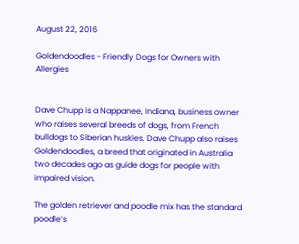August 22, 2016

Goldendoodles - Friendly Dogs for Owners with Allergies


Dave Chupp is a Nappanee, Indiana, business owner who raises several breeds of dogs, from French bulldogs to Siberian huskies. Dave Chupp also raises Goldendoodles, a breed that originated in Australia two decades ago as guide dogs for people with impaired vision.

The golden retriever and poodle mix has the standard poodle’s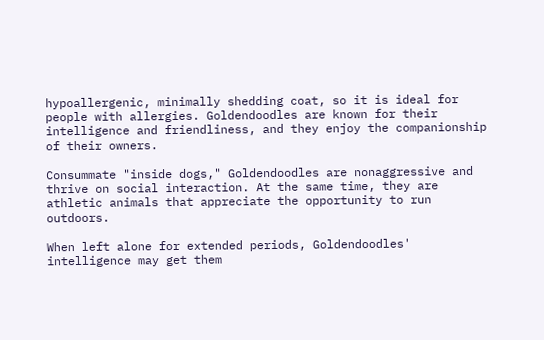hypoallergenic, minimally shedding coat, so it is ideal for people with allergies. Goldendoodles are known for their intelligence and friendliness, and they enjoy the companionship of their owners.

Consummate "inside dogs," Goldendoodles are nonaggressive and thrive on social interaction. At the same time, they are athletic animals that appreciate the opportunity to run outdoors.

When left alone for extended periods, Goldendoodles' intelligence may get them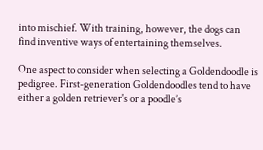into mischief. With training, however, the dogs can find inventive ways of entertaining themselves.

One aspect to consider when selecting a Goldendoodle is pedigree. First-generation Goldendoodles tend to have either a golden retriever's or a poodle’s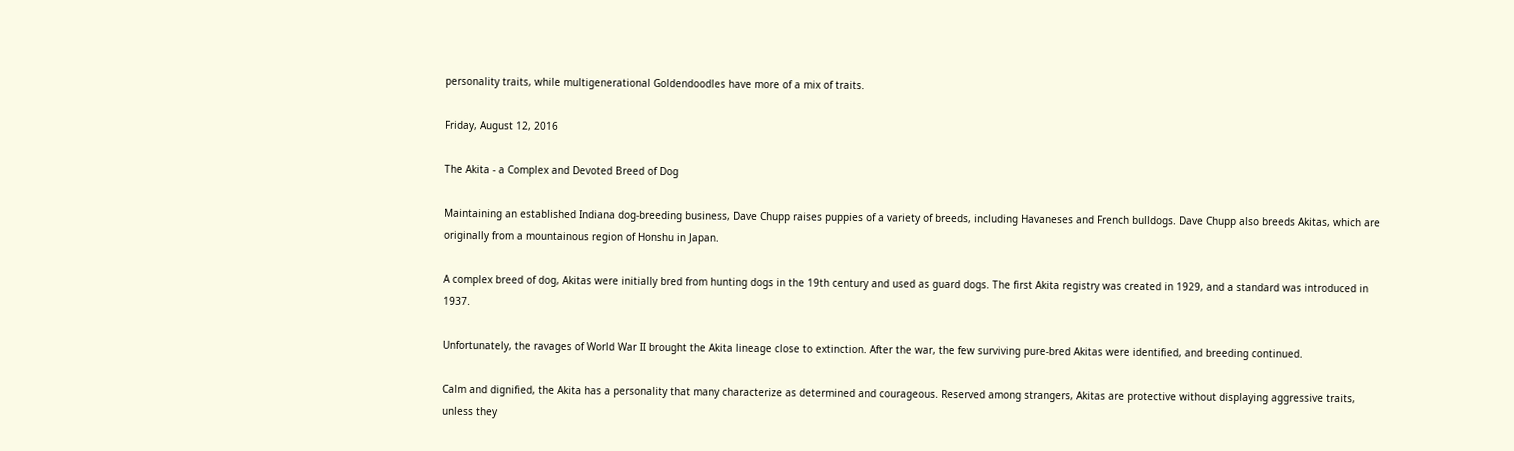personality traits, while multigenerational Goldendoodles have more of a mix of traits.

Friday, August 12, 2016

The Akita - a Complex and Devoted Breed of Dog

Maintaining an established Indiana dog-breeding business, Dave Chupp raises puppies of a variety of breeds, including Havaneses and French bulldogs. Dave Chupp also breeds Akitas, which are originally from a mountainous region of Honshu in Japan.

A complex breed of dog, Akitas were initially bred from hunting dogs in the 19th century and used as guard dogs. The first Akita registry was created in 1929, and a standard was introduced in 1937.

Unfortunately, the ravages of World War II brought the Akita lineage close to extinction. After the war, the few surviving pure-bred Akitas were identified, and breeding continued.

Calm and dignified, the Akita has a personality that many characterize as determined and courageous. Reserved among strangers, Akitas are protective without displaying aggressive traits, unless they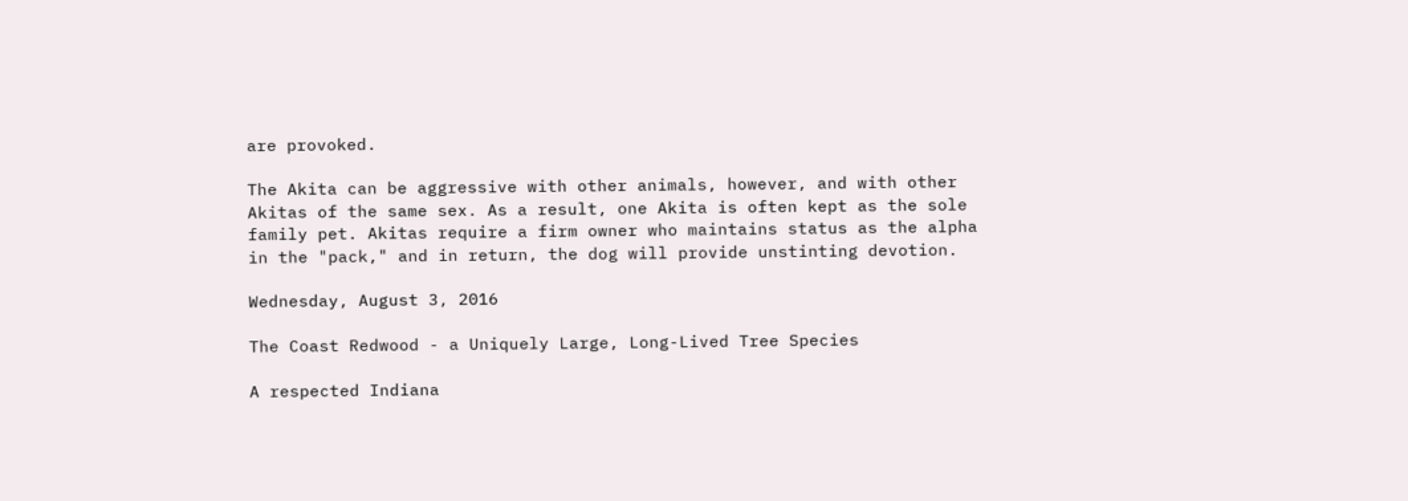are provoked.

The Akita can be aggressive with other animals, however, and with other Akitas of the same sex. As a result, one Akita is often kept as the sole family pet. Akitas require a firm owner who maintains status as the alpha in the "pack," and in return, the dog will provide unstinting devotion.

Wednesday, August 3, 2016

The Coast Redwood - a Uniquely Large, Long-Lived Tree Species

A respected Indiana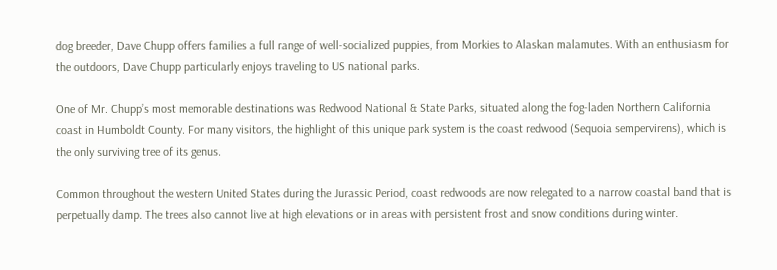dog breeder, Dave Chupp offers families a full range of well-socialized puppies, from Morkies to Alaskan malamutes. With an enthusiasm for the outdoors, Dave Chupp particularly enjoys traveling to US national parks.

One of Mr. Chupp’s most memorable destinations was Redwood National & State Parks, situated along the fog-laden Northern California coast in Humboldt County. For many visitors, the highlight of this unique park system is the coast redwood (Sequoia sempervirens), which is the only surviving tree of its genus.

Common throughout the western United States during the Jurassic Period, coast redwoods are now relegated to a narrow coastal band that is perpetually damp. The trees also cannot live at high elevations or in areas with persistent frost and snow conditions during winter.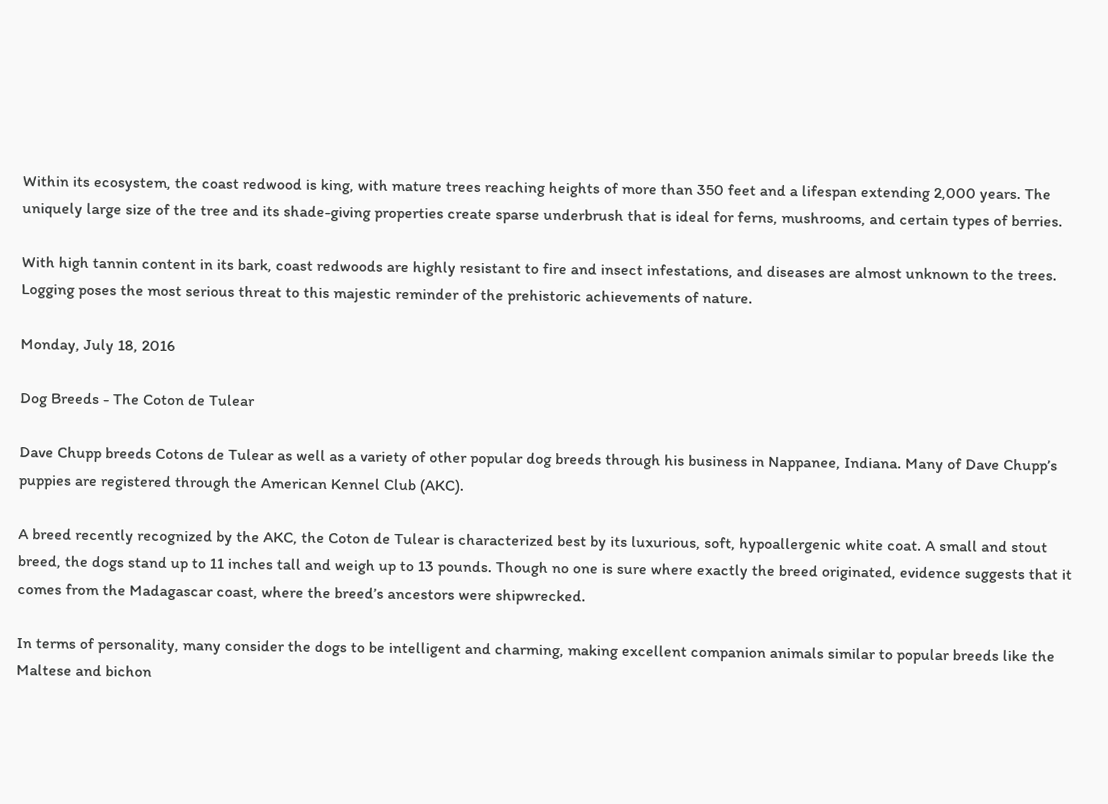Within its ecosystem, the coast redwood is king, with mature trees reaching heights of more than 350 feet and a lifespan extending 2,000 years. The uniquely large size of the tree and its shade-giving properties create sparse underbrush that is ideal for ferns, mushrooms, and certain types of berries.

With high tannin content in its bark, coast redwoods are highly resistant to fire and insect infestations, and diseases are almost unknown to the trees. Logging poses the most serious threat to this majestic reminder of the prehistoric achievements of nature.

Monday, July 18, 2016

Dog Breeds - The Coton de Tulear

Dave Chupp breeds Cotons de Tulear as well as a variety of other popular dog breeds through his business in Nappanee, Indiana. Many of Dave Chupp’s puppies are registered through the American Kennel Club (AKC).

A breed recently recognized by the AKC, the Coton de Tulear is characterized best by its luxurious, soft, hypoallergenic white coat. A small and stout breed, the dogs stand up to 11 inches tall and weigh up to 13 pounds. Though no one is sure where exactly the breed originated, evidence suggests that it comes from the Madagascar coast, where the breed’s ancestors were shipwrecked.

In terms of personality, many consider the dogs to be intelligent and charming, making excellent companion animals similar to popular breeds like the Maltese and bichon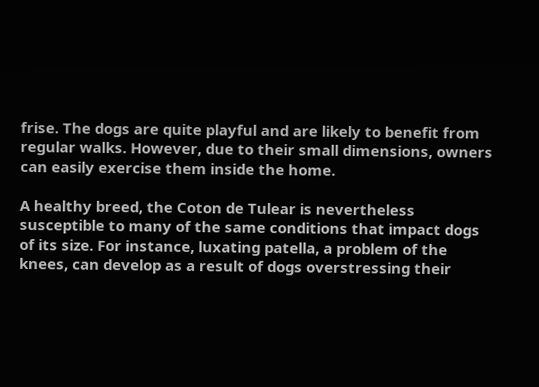frise. The dogs are quite playful and are likely to benefit from regular walks. However, due to their small dimensions, owners can easily exercise them inside the home.

A healthy breed, the Coton de Tulear is nevertheless susceptible to many of the same conditions that impact dogs of its size. For instance, luxating patella, a problem of the knees, can develop as a result of dogs overstressing their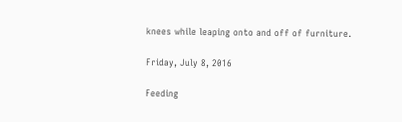knees while leaping onto and off of furniture.

Friday, July 8, 2016

Feeding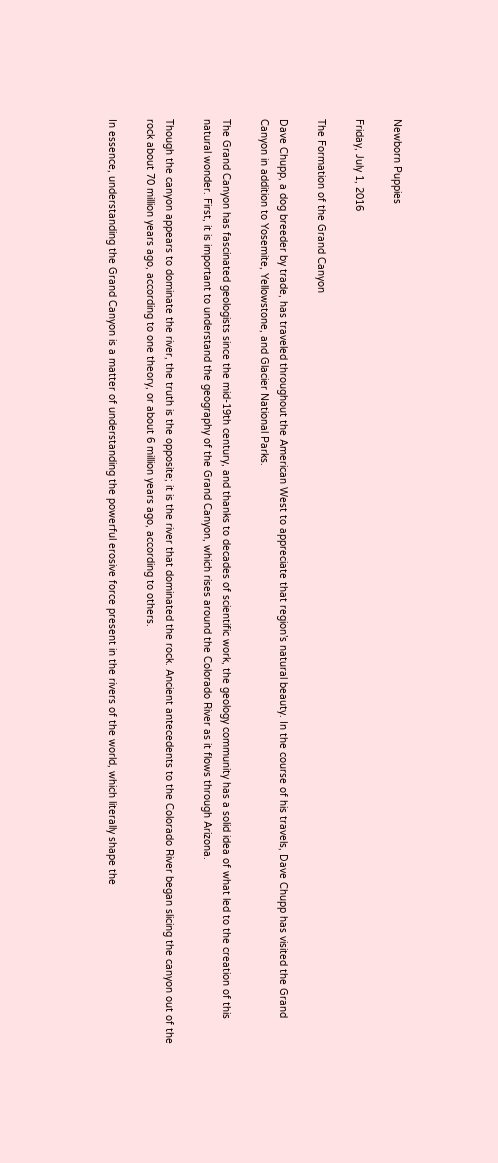Newborn Puppies

Friday, July 1, 2016

The Formation of the Grand Canyon

Dave Chupp, a dog breeder by trade, has traveled throughout the American West to appreciate that region’s natural beauty. In the course of his travels, Dave Chupp has visited the Grand Canyon in addition to Yosemite, Yellowstone, and Glacier National Parks.

The Grand Canyon has fascinated geologists since the mid-19th century, and thanks to decades of scientific work, the geology community has a solid idea of what led to the creation of this natural wonder. First, it is important to understand the geography of the Grand Canyon, which rises around the Colorado River as it flows through Arizona.

Though the canyon appears to dominate the river, the truth is the opposite; it is the river that dominated the rock. Ancient antecedents to the Colorado River began slicing the canyon out of the rock about 70 million years ago, according to one theory, or about 6 million years ago, according to others.

In essence, understanding the Grand Canyon is a matter of understanding the powerful erosive force present in the rivers of the world, which literally shape the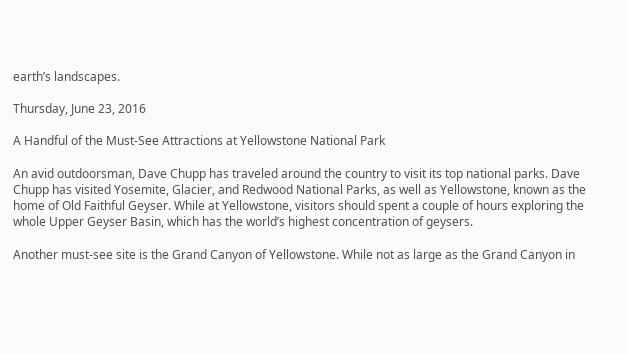earth’s landscapes.

Thursday, June 23, 2016

A Handful of the Must-See Attractions at Yellowstone National Park

An avid outdoorsman, Dave Chupp has traveled around the country to visit its top national parks. Dave Chupp has visited Yosemite, Glacier, and Redwood National Parks, as well as Yellowstone, known as the home of Old Faithful Geyser. While at Yellowstone, visitors should spent a couple of hours exploring the whole Upper Geyser Basin, which has the world’s highest concentration of geysers.

Another must-see site is the Grand Canyon of Yellowstone. While not as large as the Grand Canyon in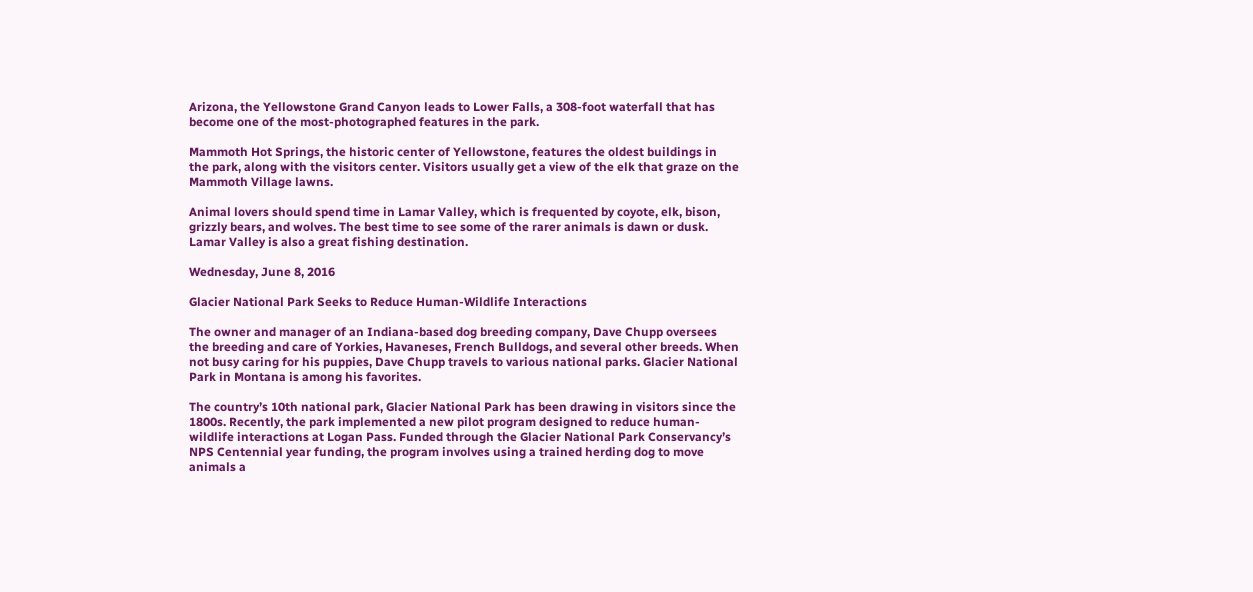Arizona, the Yellowstone Grand Canyon leads to Lower Falls, a 308-foot waterfall that has become one of the most-photographed features in the park.

Mammoth Hot Springs, the historic center of Yellowstone, features the oldest buildings in the park, along with the visitors center. Visitors usually get a view of the elk that graze on the Mammoth Village lawns.

Animal lovers should spend time in Lamar Valley, which is frequented by coyote, elk, bison, grizzly bears, and wolves. The best time to see some of the rarer animals is dawn or dusk. Lamar Valley is also a great fishing destination.

Wednesday, June 8, 2016

Glacier National Park Seeks to Reduce Human-Wildlife Interactions

The owner and manager of an Indiana-based dog breeding company, Dave Chupp oversees the breeding and care of Yorkies, Havaneses, French Bulldogs, and several other breeds. When not busy caring for his puppies, Dave Chupp travels to various national parks. Glacier National Park in Montana is among his favorites.

The country’s 10th national park, Glacier National Park has been drawing in visitors since the 1800s. Recently, the park implemented a new pilot program designed to reduce human-wildlife interactions at Logan Pass. Funded through the Glacier National Park Conservancy’s NPS Centennial year funding, the program involves using a trained herding dog to move animals a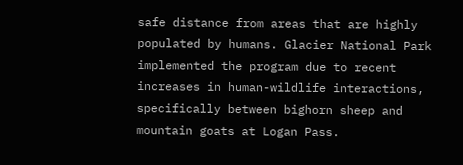safe distance from areas that are highly populated by humans. Glacier National Park implemented the program due to recent increases in human-wildlife interactions, specifically between bighorn sheep and mountain goats at Logan Pass.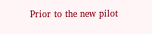Prior to the new pilot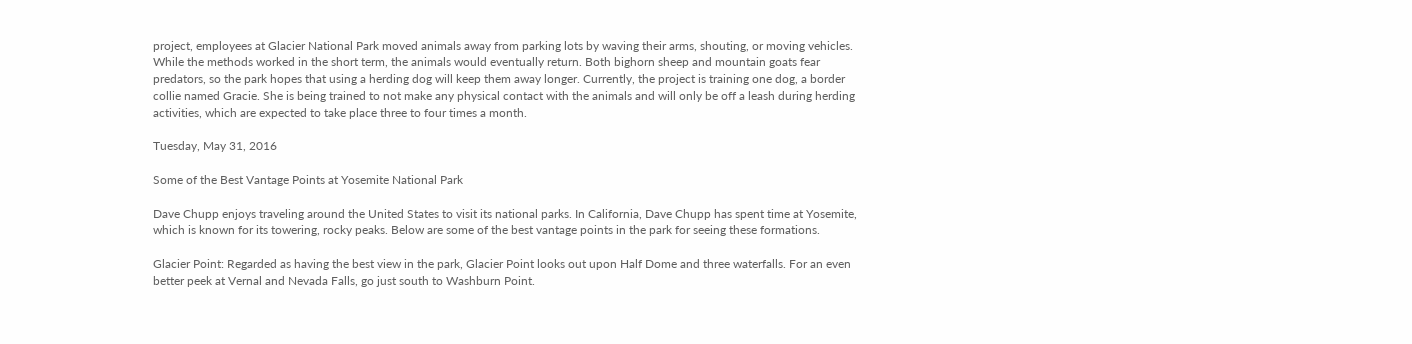project, employees at Glacier National Park moved animals away from parking lots by waving their arms, shouting, or moving vehicles. While the methods worked in the short term, the animals would eventually return. Both bighorn sheep and mountain goats fear predators, so the park hopes that using a herding dog will keep them away longer. Currently, the project is training one dog, a border collie named Gracie. She is being trained to not make any physical contact with the animals and will only be off a leash during herding activities, which are expected to take place three to four times a month.

Tuesday, May 31, 2016

Some of the Best Vantage Points at Yosemite National Park

Dave Chupp enjoys traveling around the United States to visit its national parks. In California, Dave Chupp has spent time at Yosemite, which is known for its towering, rocky peaks. Below are some of the best vantage points in the park for seeing these formations.

Glacier Point: Regarded as having the best view in the park, Glacier Point looks out upon Half Dome and three waterfalls. For an even better peek at Vernal and Nevada Falls, go just south to Washburn Point.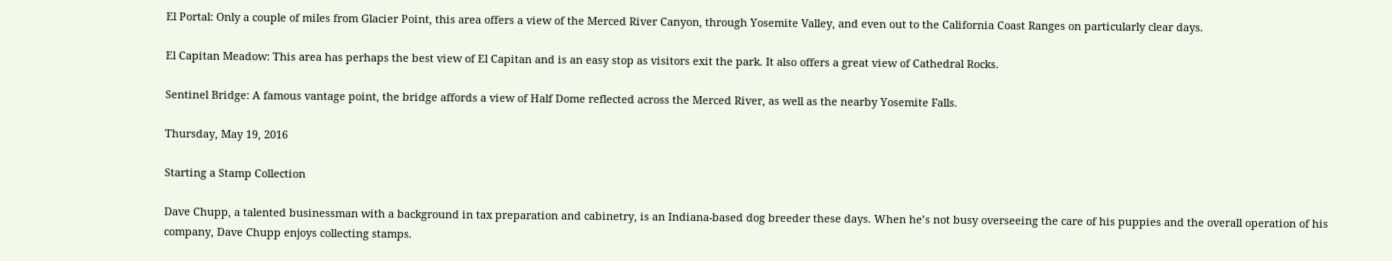El Portal: Only a couple of miles from Glacier Point, this area offers a view of the Merced River Canyon, through Yosemite Valley, and even out to the California Coast Ranges on particularly clear days.

El Capitan Meadow: This area has perhaps the best view of El Capitan and is an easy stop as visitors exit the park. It also offers a great view of Cathedral Rocks.

Sentinel Bridge: A famous vantage point, the bridge affords a view of Half Dome reflected across the Merced River, as well as the nearby Yosemite Falls.

Thursday, May 19, 2016

Starting a Stamp Collection

Dave Chupp, a talented businessman with a background in tax preparation and cabinetry, is an Indiana-based dog breeder these days. When he’s not busy overseeing the care of his puppies and the overall operation of his company, Dave Chupp enjoys collecting stamps.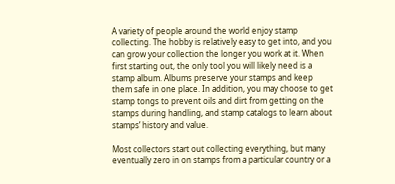A variety of people around the world enjoy stamp collecting. The hobby is relatively easy to get into, and you can grow your collection the longer you work at it. When first starting out, the only tool you will likely need is a stamp album. Albums preserve your stamps and keep them safe in one place. In addition, you may choose to get stamp tongs to prevent oils and dirt from getting on the stamps during handling, and stamp catalogs to learn about stamps’ history and value.

Most collectors start out collecting everything, but many eventually zero in on stamps from a particular country or a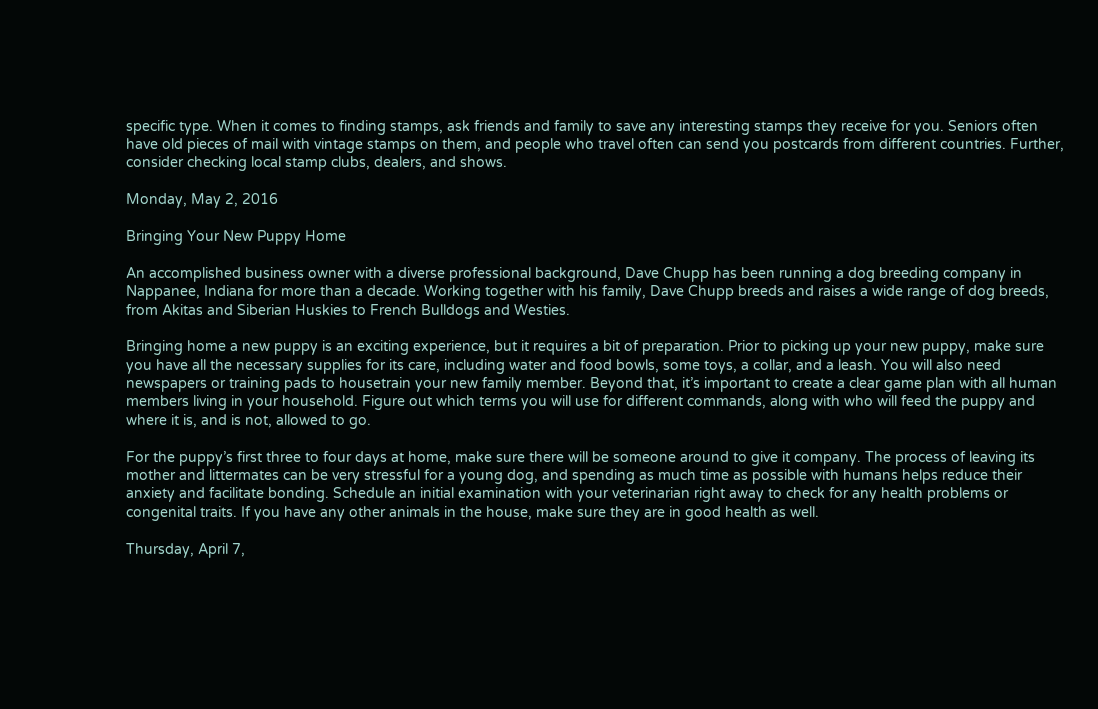specific type. When it comes to finding stamps, ask friends and family to save any interesting stamps they receive for you. Seniors often have old pieces of mail with vintage stamps on them, and people who travel often can send you postcards from different countries. Further, consider checking local stamp clubs, dealers, and shows.

Monday, May 2, 2016

Bringing Your New Puppy Home

An accomplished business owner with a diverse professional background, Dave Chupp has been running a dog breeding company in Nappanee, Indiana for more than a decade. Working together with his family, Dave Chupp breeds and raises a wide range of dog breeds, from Akitas and Siberian Huskies to French Bulldogs and Westies.

Bringing home a new puppy is an exciting experience, but it requires a bit of preparation. Prior to picking up your new puppy, make sure you have all the necessary supplies for its care, including water and food bowls, some toys, a collar, and a leash. You will also need newspapers or training pads to housetrain your new family member. Beyond that, it’s important to create a clear game plan with all human members living in your household. Figure out which terms you will use for different commands, along with who will feed the puppy and where it is, and is not, allowed to go.

For the puppy’s first three to four days at home, make sure there will be someone around to give it company. The process of leaving its mother and littermates can be very stressful for a young dog, and spending as much time as possible with humans helps reduce their anxiety and facilitate bonding. Schedule an initial examination with your veterinarian right away to check for any health problems or congenital traits. If you have any other animals in the house, make sure they are in good health as well.

Thursday, April 7,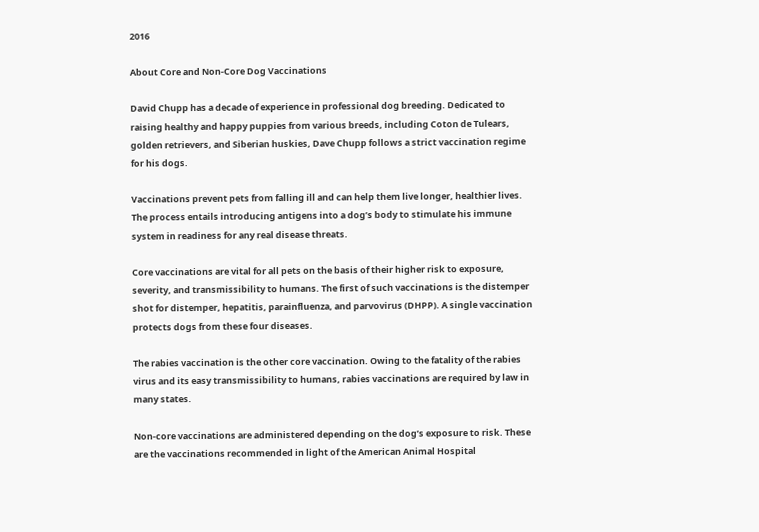2016

About Core and Non-Core Dog Vaccinations

David Chupp has a decade of experience in professional dog breeding. Dedicated to raising healthy and happy puppies from various breeds, including Coton de Tulears, golden retrievers, and Siberian huskies, Dave Chupp follows a strict vaccination regime for his dogs.

Vaccinations prevent pets from falling ill and can help them live longer, healthier lives. The process entails introducing antigens into a dog’s body to stimulate his immune system in readiness for any real disease threats.

Core vaccinations are vital for all pets on the basis of their higher risk to exposure, severity, and transmissibility to humans. The first of such vaccinations is the distemper shot for distemper, hepatitis, parainfluenza, and parvovirus (DHPP). A single vaccination protects dogs from these four diseases.

The rabies vaccination is the other core vaccination. Owing to the fatality of the rabies virus and its easy transmissibility to humans, rabies vaccinations are required by law in many states.

Non-core vaccinations are administered depending on the dog’s exposure to risk. These are the vaccinations recommended in light of the American Animal Hospital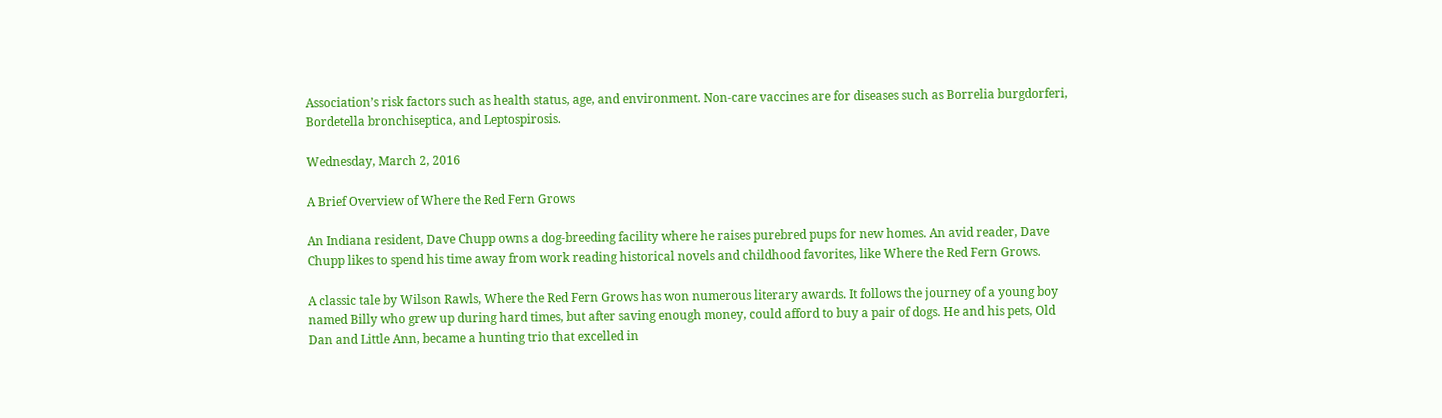Association’s risk factors such as health status, age, and environment. Non-care vaccines are for diseases such as Borrelia burgdorferi, Bordetella bronchiseptica, and Leptospirosis.

Wednesday, March 2, 2016

A Brief Overview of Where the Red Fern Grows

An Indiana resident, Dave Chupp owns a dog-breeding facility where he raises purebred pups for new homes. An avid reader, Dave Chupp likes to spend his time away from work reading historical novels and childhood favorites, like Where the Red Fern Grows.

A classic tale by Wilson Rawls, Where the Red Fern Grows has won numerous literary awards. It follows the journey of a young boy named Billy who grew up during hard times, but after saving enough money, could afford to buy a pair of dogs. He and his pets, Old Dan and Little Ann, became a hunting trio that excelled in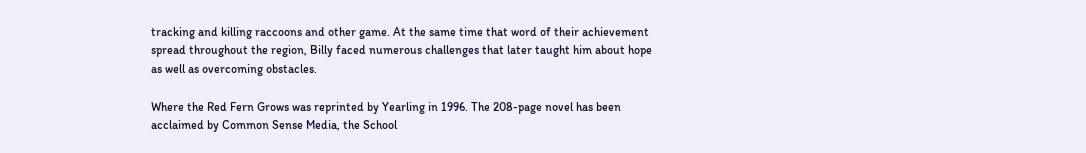tracking and killing raccoons and other game. At the same time that word of their achievement spread throughout the region, Billy faced numerous challenges that later taught him about hope as well as overcoming obstacles.

Where the Red Fern Grows was reprinted by Yearling in 1996. The 208-page novel has been acclaimed by Common Sense Media, the School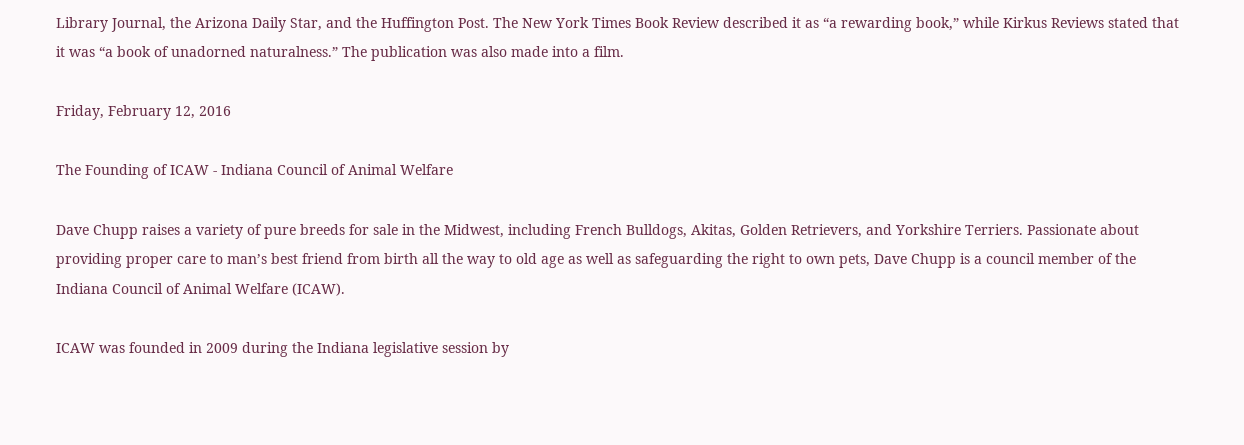Library Journal, the Arizona Daily Star, and the Huffington Post. The New York Times Book Review described it as “a rewarding book,” while Kirkus Reviews stated that it was “a book of unadorned naturalness.” The publication was also made into a film.

Friday, February 12, 2016

The Founding of ICAW - Indiana Council of Animal Welfare

Dave Chupp raises a variety of pure breeds for sale in the Midwest, including French Bulldogs, Akitas, Golden Retrievers, and Yorkshire Terriers. Passionate about providing proper care to man’s best friend from birth all the way to old age as well as safeguarding the right to own pets, Dave Chupp is a council member of the Indiana Council of Animal Welfare (ICAW).

ICAW was founded in 2009 during the Indiana legislative session by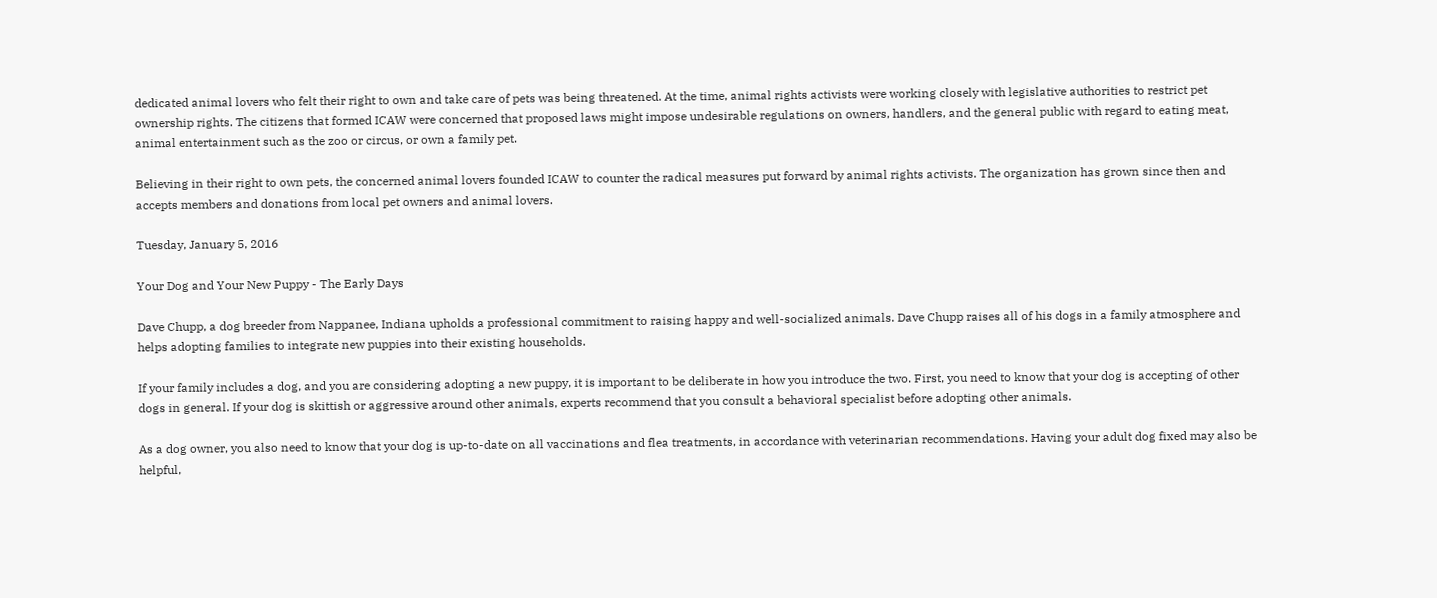dedicated animal lovers who felt their right to own and take care of pets was being threatened. At the time, animal rights activists were working closely with legislative authorities to restrict pet ownership rights. The citizens that formed ICAW were concerned that proposed laws might impose undesirable regulations on owners, handlers, and the general public with regard to eating meat, animal entertainment such as the zoo or circus, or own a family pet.

Believing in their right to own pets, the concerned animal lovers founded ICAW to counter the radical measures put forward by animal rights activists. The organization has grown since then and accepts members and donations from local pet owners and animal lovers.

Tuesday, January 5, 2016

Your Dog and Your New Puppy - The Early Days

Dave Chupp, a dog breeder from Nappanee, Indiana upholds a professional commitment to raising happy and well-socialized animals. Dave Chupp raises all of his dogs in a family atmosphere and helps adopting families to integrate new puppies into their existing households.

If your family includes a dog, and you are considering adopting a new puppy, it is important to be deliberate in how you introduce the two. First, you need to know that your dog is accepting of other dogs in general. If your dog is skittish or aggressive around other animals, experts recommend that you consult a behavioral specialist before adopting other animals.

As a dog owner, you also need to know that your dog is up-to-date on all vaccinations and flea treatments, in accordance with veterinarian recommendations. Having your adult dog fixed may also be helpful,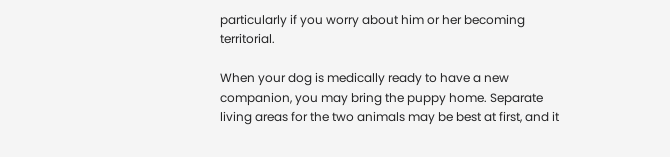particularly if you worry about him or her becoming territorial.

When your dog is medically ready to have a new companion, you may bring the puppy home. Separate living areas for the two animals may be best at first, and it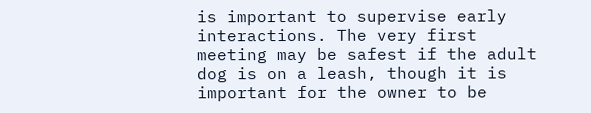is important to supervise early interactions. The very first meeting may be safest if the adult dog is on a leash, though it is important for the owner to be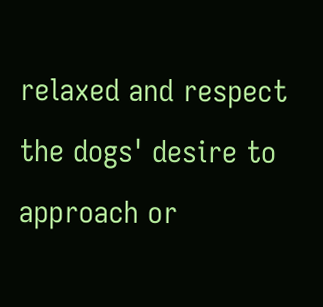relaxed and respect the dogs' desire to approach or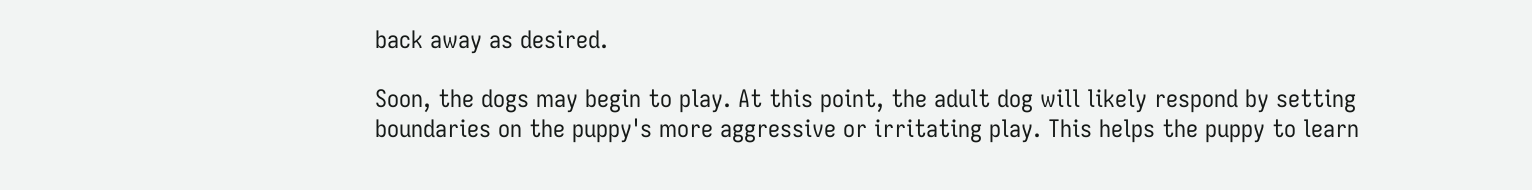back away as desired.

Soon, the dogs may begin to play. At this point, the adult dog will likely respond by setting boundaries on the puppy's more aggressive or irritating play. This helps the puppy to learn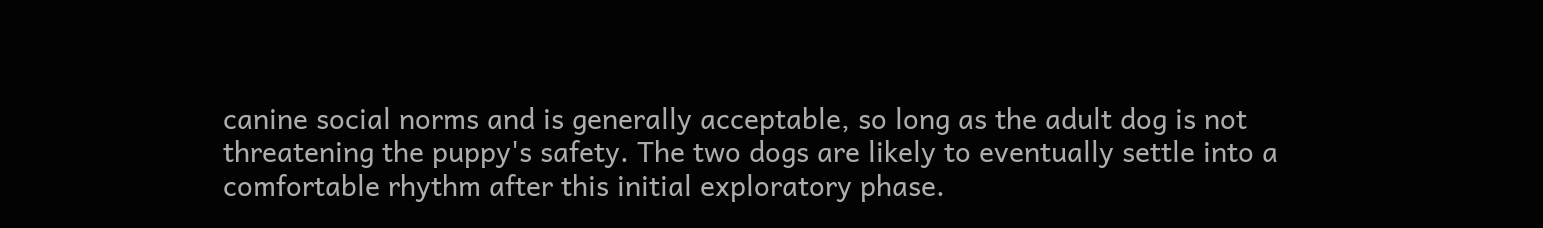canine social norms and is generally acceptable, so long as the adult dog is not threatening the puppy's safety. The two dogs are likely to eventually settle into a comfortable rhythm after this initial exploratory phase.